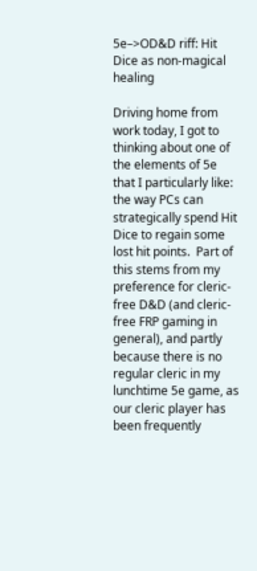5e–>OD&D riff: Hit Dice as non-magical healing

Driving home from work today, I got to thinking about one of the elements of 5e that I particularly like: the way PCs can strategically spend Hit Dice to regain some lost hit points.  Part of this stems from my preference for cleric-free D&D (and cleric-free FRP gaming in general), and partly because there is no regular cleric in my lunchtime 5e game, as our cleric player has been frequently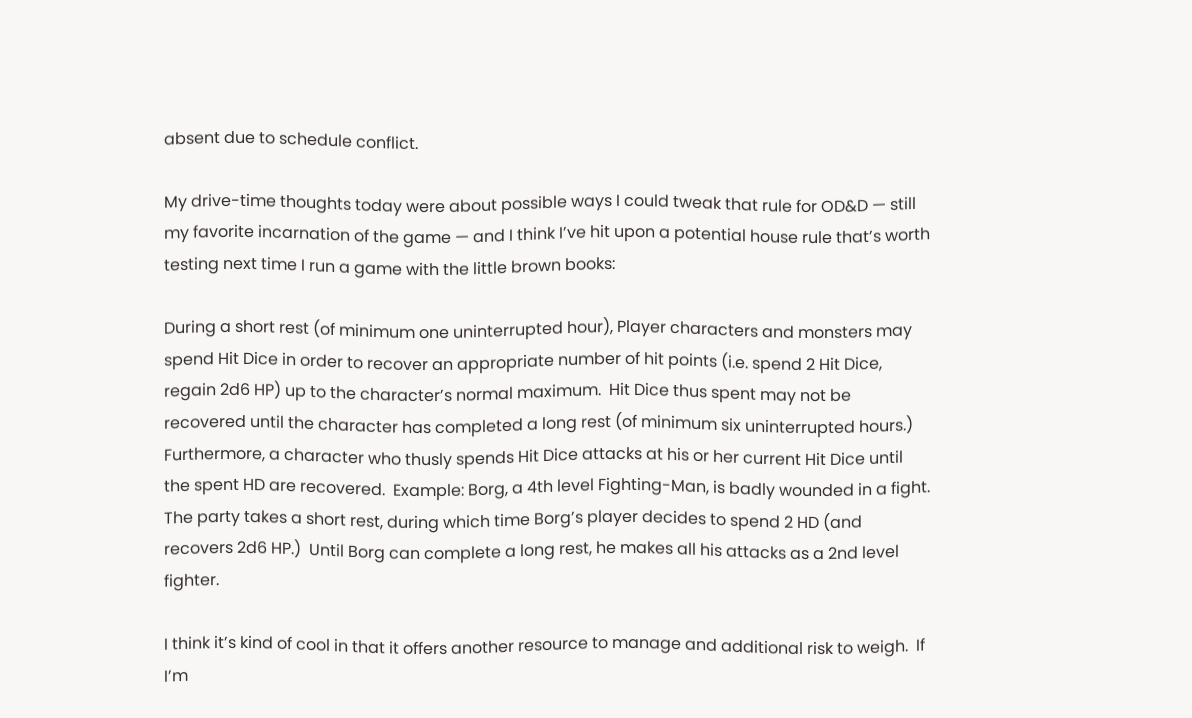absent due to schedule conflict.

My drive-time thoughts today were about possible ways I could tweak that rule for OD&D — still my favorite incarnation of the game — and I think I’ve hit upon a potential house rule that’s worth testing next time I run a game with the little brown books:

During a short rest (of minimum one uninterrupted hour), Player characters and monsters may spend Hit Dice in order to recover an appropriate number of hit points (i.e. spend 2 Hit Dice, regain 2d6 HP) up to the character’s normal maximum.  Hit Dice thus spent may not be recovered until the character has completed a long rest (of minimum six uninterrupted hours.)  Furthermore, a character who thusly spends Hit Dice attacks at his or her current Hit Dice until the spent HD are recovered.  Example: Borg, a 4th level Fighting-Man, is badly wounded in a fight.  The party takes a short rest, during which time Borg’s player decides to spend 2 HD (and recovers 2d6 HP.)  Until Borg can complete a long rest, he makes all his attacks as a 2nd level fighter.

I think it’s kind of cool in that it offers another resource to manage and additional risk to weigh.  If I’m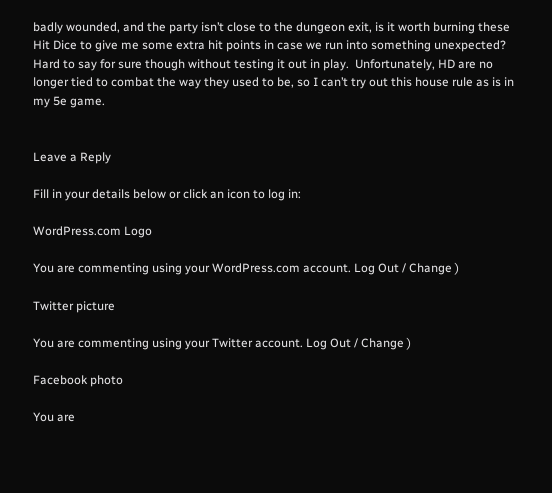badly wounded, and the party isn’t close to the dungeon exit, is it worth burning these Hit Dice to give me some extra hit points in case we run into something unexpected?  Hard to say for sure though without testing it out in play.  Unfortunately, HD are no longer tied to combat the way they used to be, so I can’t try out this house rule as is in my 5e game.


Leave a Reply

Fill in your details below or click an icon to log in:

WordPress.com Logo

You are commenting using your WordPress.com account. Log Out / Change )

Twitter picture

You are commenting using your Twitter account. Log Out / Change )

Facebook photo

You are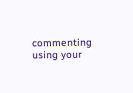commenting using your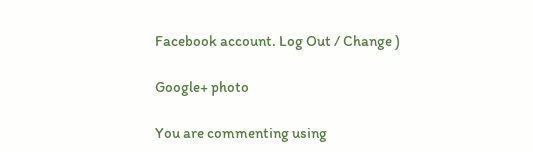Facebook account. Log Out / Change )

Google+ photo

You are commenting using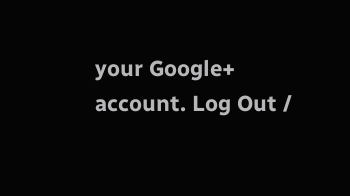your Google+ account. Log Out /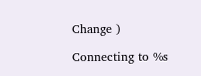Change )

Connecting to %s